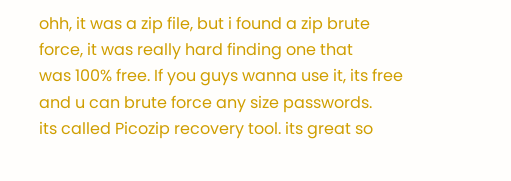ohh, it was a zip file, but i found a zip brute force, it was really hard finding one that
was 100% free. If you guys wanna use it, its free and u can brute force any size passwords.
its called Picozip recovery tool. its great so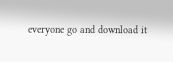everyone go and download it